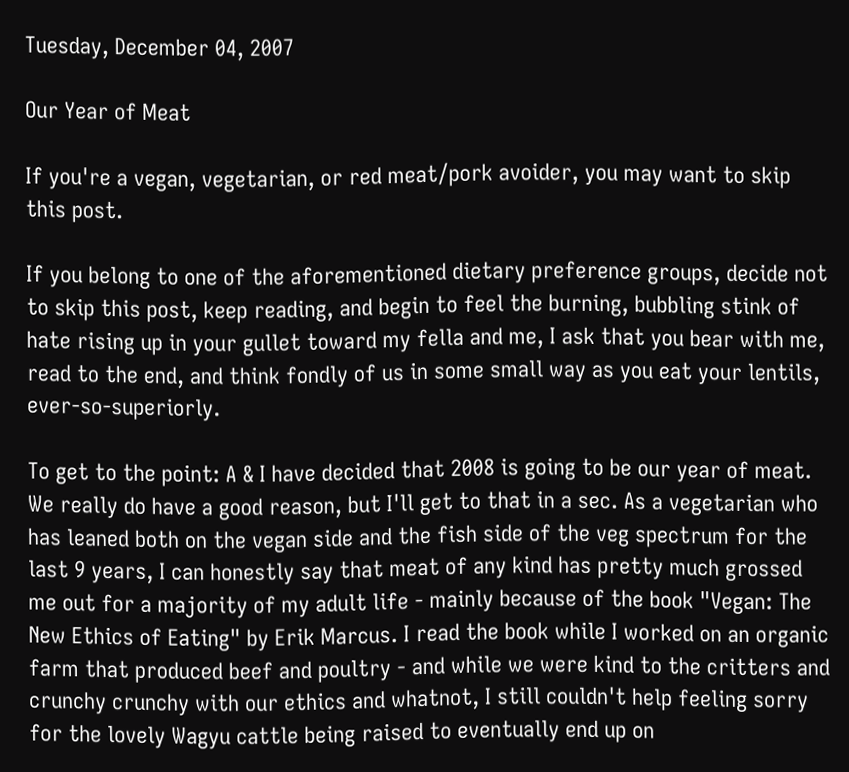Tuesday, December 04, 2007

Our Year of Meat

If you're a vegan, vegetarian, or red meat/pork avoider, you may want to skip this post.

If you belong to one of the aforementioned dietary preference groups, decide not to skip this post, keep reading, and begin to feel the burning, bubbling stink of hate rising up in your gullet toward my fella and me, I ask that you bear with me, read to the end, and think fondly of us in some small way as you eat your lentils, ever-so-superiorly.

To get to the point: A & I have decided that 2008 is going to be our year of meat. We really do have a good reason, but I'll get to that in a sec. As a vegetarian who has leaned both on the vegan side and the fish side of the veg spectrum for the last 9 years, I can honestly say that meat of any kind has pretty much grossed me out for a majority of my adult life - mainly because of the book "Vegan: The New Ethics of Eating" by Erik Marcus. I read the book while I worked on an organic farm that produced beef and poultry - and while we were kind to the critters and crunchy crunchy with our ethics and whatnot, I still couldn't help feeling sorry for the lovely Wagyu cattle being raised to eventually end up on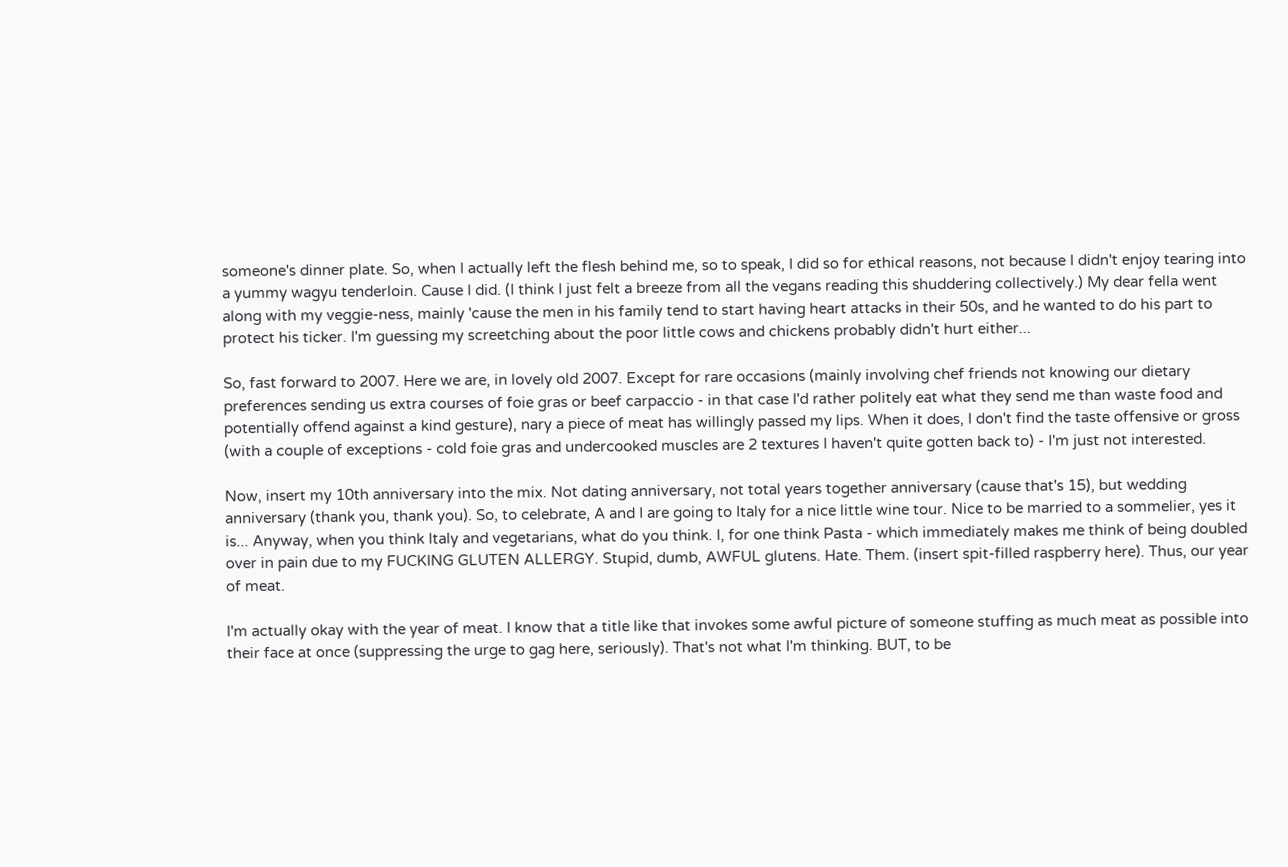someone's dinner plate. So, when I actually left the flesh behind me, so to speak, I did so for ethical reasons, not because I didn't enjoy tearing into a yummy wagyu tenderloin. Cause I did. (I think I just felt a breeze from all the vegans reading this shuddering collectively.) My dear fella went along with my veggie-ness, mainly 'cause the men in his family tend to start having heart attacks in their 50s, and he wanted to do his part to protect his ticker. I'm guessing my screetching about the poor little cows and chickens probably didn't hurt either...

So, fast forward to 2007. Here we are, in lovely old 2007. Except for rare occasions (mainly involving chef friends not knowing our dietary preferences sending us extra courses of foie gras or beef carpaccio - in that case I'd rather politely eat what they send me than waste food and potentially offend against a kind gesture), nary a piece of meat has willingly passed my lips. When it does, I don't find the taste offensive or gross (with a couple of exceptions - cold foie gras and undercooked muscles are 2 textures I haven't quite gotten back to) - I'm just not interested.

Now, insert my 10th anniversary into the mix. Not dating anniversary, not total years together anniversary (cause that's 15), but wedding anniversary (thank you, thank you). So, to celebrate, A and I are going to Italy for a nice little wine tour. Nice to be married to a sommelier, yes it is... Anyway, when you think Italy and vegetarians, what do you think. I, for one think Pasta - which immediately makes me think of being doubled over in pain due to my FUCKING GLUTEN ALLERGY. Stupid, dumb, AWFUL glutens. Hate. Them. (insert spit-filled raspberry here). Thus, our year of meat.

I'm actually okay with the year of meat. I know that a title like that invokes some awful picture of someone stuffing as much meat as possible into their face at once (suppressing the urge to gag here, seriously). That's not what I'm thinking. BUT, to be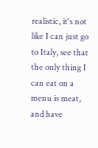realistic, it's not like I can just go to Italy, see that the only thing I can eat on a menu is meat, and have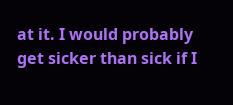at it. I would probably get sicker than sick if I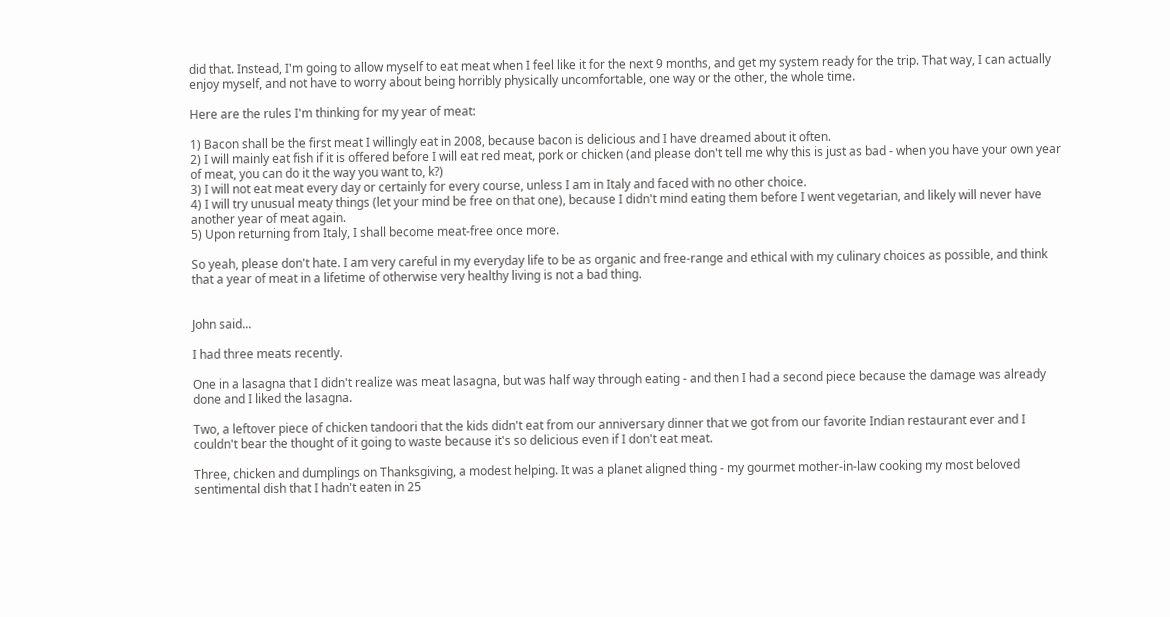did that. Instead, I'm going to allow myself to eat meat when I feel like it for the next 9 months, and get my system ready for the trip. That way, I can actually enjoy myself, and not have to worry about being horribly physically uncomfortable, one way or the other, the whole time.

Here are the rules I'm thinking for my year of meat:

1) Bacon shall be the first meat I willingly eat in 2008, because bacon is delicious and I have dreamed about it often.
2) I will mainly eat fish if it is offered before I will eat red meat, pork or chicken (and please don't tell me why this is just as bad - when you have your own year of meat, you can do it the way you want to, k?)
3) I will not eat meat every day or certainly for every course, unless I am in Italy and faced with no other choice.
4) I will try unusual meaty things (let your mind be free on that one), because I didn't mind eating them before I went vegetarian, and likely will never have another year of meat again.
5) Upon returning from Italy, I shall become meat-free once more.

So yeah, please don't hate. I am very careful in my everyday life to be as organic and free-range and ethical with my culinary choices as possible, and think that a year of meat in a lifetime of otherwise very healthy living is not a bad thing.


John said...

I had three meats recently.

One in a lasagna that I didn't realize was meat lasagna, but was half way through eating - and then I had a second piece because the damage was already done and I liked the lasagna.

Two, a leftover piece of chicken tandoori that the kids didn't eat from our anniversary dinner that we got from our favorite Indian restaurant ever and I couldn't bear the thought of it going to waste because it's so delicious even if I don't eat meat.

Three, chicken and dumplings on Thanksgiving, a modest helping. It was a planet aligned thing - my gourmet mother-in-law cooking my most beloved sentimental dish that I hadn't eaten in 25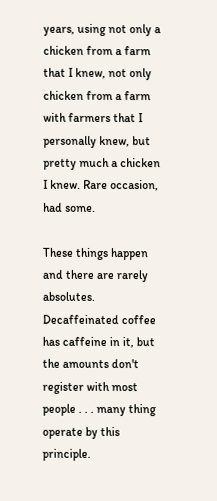years, using not only a chicken from a farm that I knew, not only chicken from a farm with farmers that I personally knew, but pretty much a chicken I knew. Rare occasion, had some.

These things happen and there are rarely absolutes. Decaffeinated coffee has caffeine in it, but the amounts don't register with most people . . . many thing operate by this principle.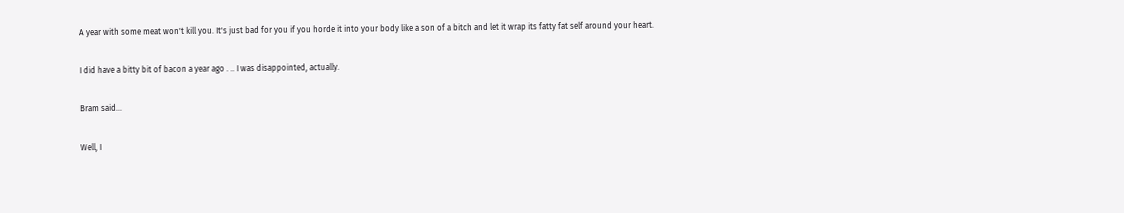A year with some meat won't kill you. It's just bad for you if you horde it into your body like a son of a bitch and let it wrap its fatty fat self around your heart.

I did have a bitty bit of bacon a year ago . .. I was disappointed, actually.

Bram said...

Well, I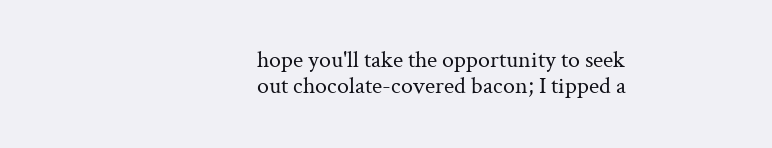hope you'll take the opportunity to seek out chocolate-covered bacon; I tipped a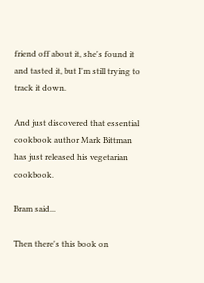friend off about it, she's found it and tasted it, but I'm still trying to track it down.

And just discovered that essential cookbook author Mark Bittman has just released his vegetarian cookbook.

Bram said...

Then there's this book on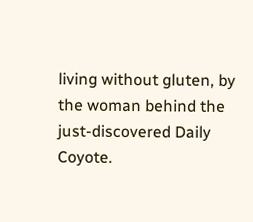living without gluten, by the woman behind the just-discovered Daily Coyote.